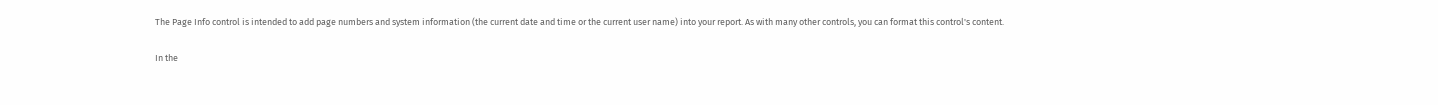The Page Info control is intended to add page numbers and system information (the current date and time or the current user name) into your report. As with many other controls, you can format this control's content.

In the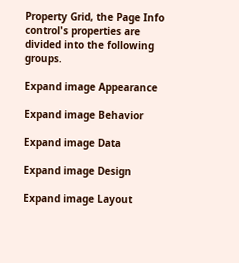Property Grid, the Page Info control's properties are divided into the following groups.

Expand image Appearance

Expand image Behavior

Expand image Data

Expand image Design

Expand image Layout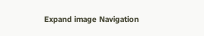Expand image Navigation